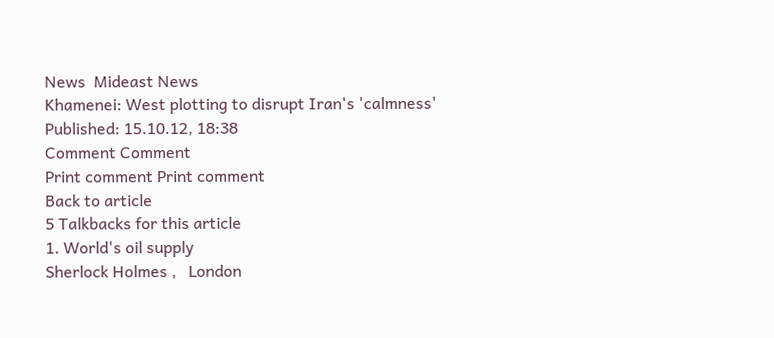News  Mideast News
Khamenei: West plotting to disrupt Iran's 'calmness'
Published: 15.10.12, 18:38
Comment Comment
Print comment Print comment
Back to article
5 Talkbacks for this article
1. World's oil supply
Sherlock Holmes ,   London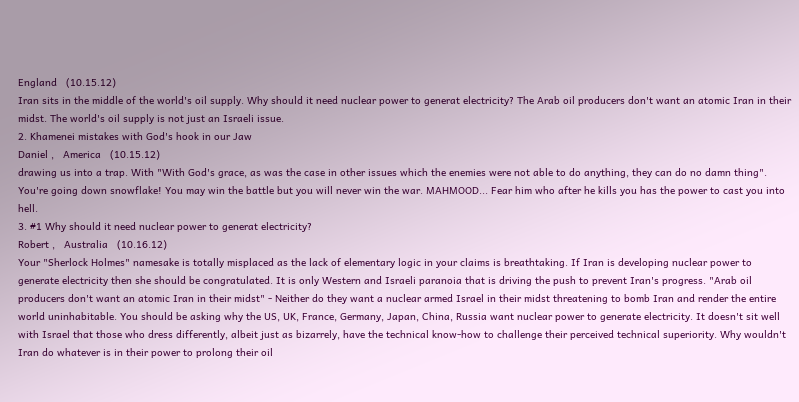England   (10.15.12)
Iran sits in the middle of the world's oil supply. Why should it need nuclear power to generat electricity? The Arab oil producers don't want an atomic Iran in their midst. The world's oil supply is not just an Israeli issue.
2. Khamenei mistakes with God's hook in our Jaw
Daniel ,   America   (10.15.12)
drawing us into a trap. With "With God's grace, as was the case in other issues which the enemies were not able to do anything, they can do no damn thing". You're going down snowflake! You may win the battle but you will never win the war. MAHMOOD... Fear him who after he kills you has the power to cast you into hell.
3. #1 Why should it need nuclear power to generat electricity?
Robert ,   Australia   (10.16.12)
Your "Sherlock Holmes" namesake is totally misplaced as the lack of elementary logic in your claims is breathtaking. If Iran is developing nuclear power to generate electricity then she should be congratulated. It is only Western and Israeli paranoia that is driving the push to prevent Iran's progress. "Arab oil producers don't want an atomic Iran in their midst" - Neither do they want a nuclear armed Israel in their midst threatening to bomb Iran and render the entire world uninhabitable. You should be asking why the US, UK, France, Germany, Japan, China, Russia want nuclear power to generate electricity. It doesn't sit well with Israel that those who dress differently, albeit just as bizarrely, have the technical know-how to challenge their perceived technical superiority. Why wouldn't Iran do whatever is in their power to prolong their oil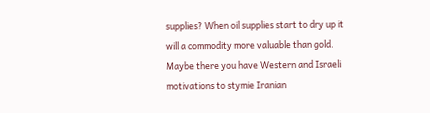supplies? When oil supplies start to dry up it will a commodity more valuable than gold. Maybe there you have Western and Israeli motivations to stymie Iranian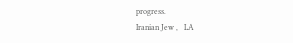progress.
Iranian Jew ,   LA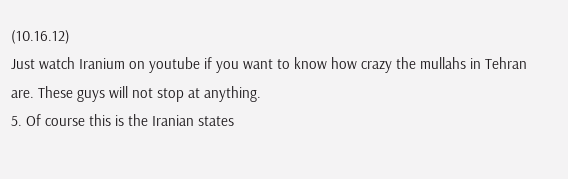(10.16.12)
Just watch Iranium on youtube if you want to know how crazy the mullahs in Tehran are. These guys will not stop at anything.
5. Of course this is the Iranian states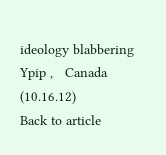ideology blabbering
Ypip ,   Canada   (10.16.12)
Back to article